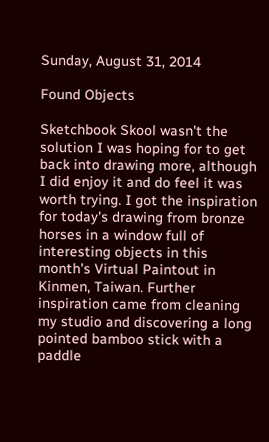Sunday, August 31, 2014

Found Objects

Sketchbook Skool wasn't the solution I was hoping for to get back into drawing more, although I did enjoy it and do feel it was worth trying. I got the inspiration for today's drawing from bronze horses in a window full of interesting objects in this month's Virtual Paintout in Kinmen, Taiwan. Further inspiration came from cleaning my studio and discovering a long pointed bamboo stick with a paddle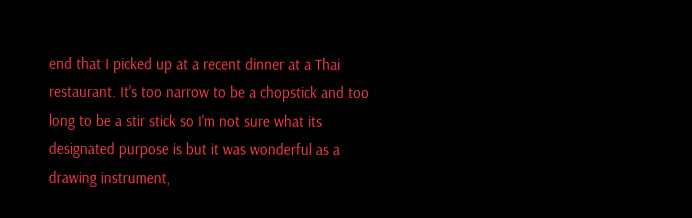end that I picked up at a recent dinner at a Thai restaurant. It's too narrow to be a chopstick and too long to be a stir stick so I'm not sure what its designated purpose is but it was wonderful as a drawing instrument,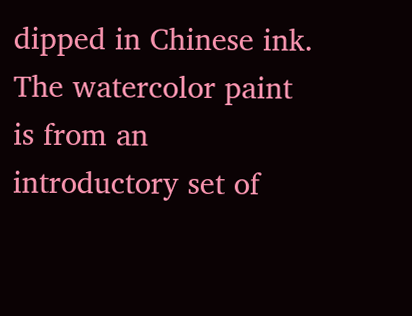dipped in Chinese ink. The watercolor paint is from an introductory set of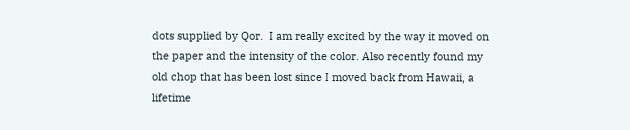dots supplied by Qor.  I am really excited by the way it moved on the paper and the intensity of the color. Also recently found my old chop that has been lost since I moved back from Hawaii, a lifetime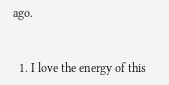ago.


  1. I love the energy of this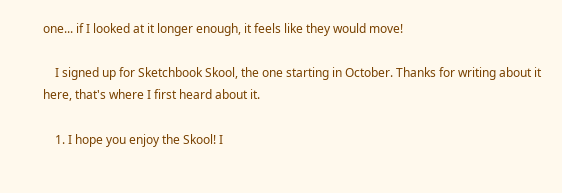one... if I looked at it longer enough, it feels like they would move!

    I signed up for Sketchbook Skool, the one starting in October. Thanks for writing about it here, that's where I first heard about it.

    1. I hope you enjoy the Skool! I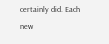certainly did. Each new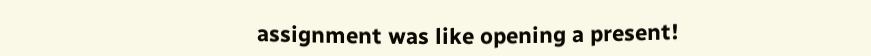assignment was like opening a present!